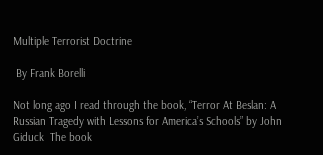Multiple Terrorist Doctrine

 By Frank Borelli

Not long ago I read through the book, “Terror At Beslan: A Russian Tragedy with Lessons for America’s Schools” by John Giduck  The book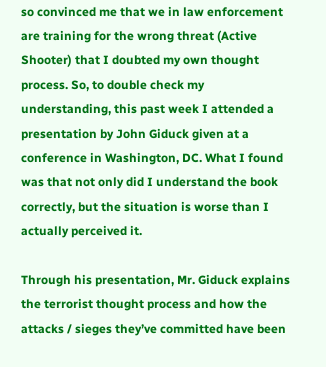so convinced me that we in law enforcement are training for the wrong threat (Active Shooter) that I doubted my own thought process. So, to double check my understanding, this past week I attended a presentation by John Giduck given at a conference in Washington, DC. What I found was that not only did I understand the book correctly, but the situation is worse than I actually perceived it.

Through his presentation, Mr. Giduck explains the terrorist thought process and how the attacks / sieges they’ve committed have been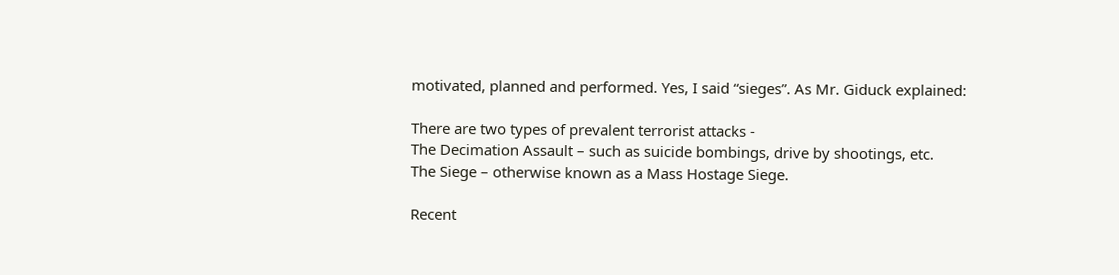motivated, planned and performed. Yes, I said “sieges”. As Mr. Giduck explained:

There are two types of prevalent terrorist attacks -
The Decimation Assault – such as suicide bombings, drive by shootings, etc.
The Siege – otherwise known as a Mass Hostage Siege.

Recent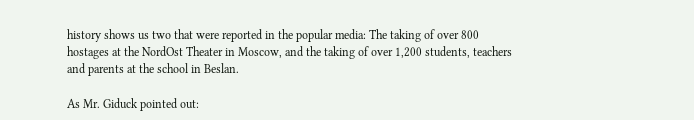history shows us two that were reported in the popular media: The taking of over 800 hostages at the NordOst Theater in Moscow, and the taking of over 1,200 students, teachers and parents at the school in Beslan.

As Mr. Giduck pointed out: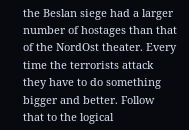the Beslan siege had a larger number of hostages than that of the NordOst theater. Every time the terrorists attack they have to do something bigger and better. Follow that to the logical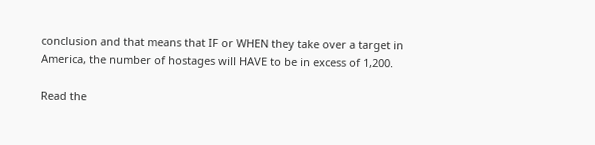conclusion and that means that IF or WHEN they take over a target in America, the number of hostages will HAVE to be in excess of 1,200.

Read the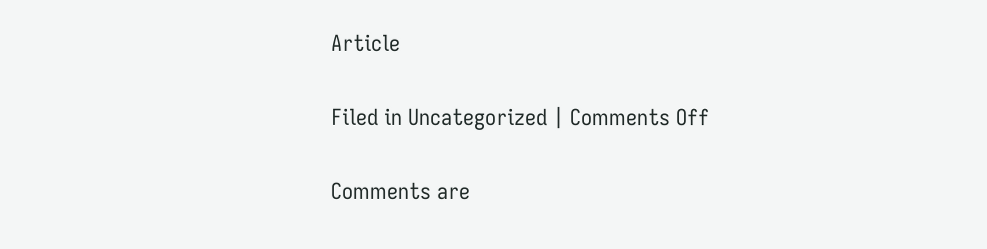Article

Filed in Uncategorized | Comments Off

Comments are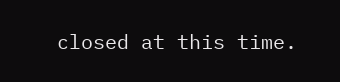closed at this time.